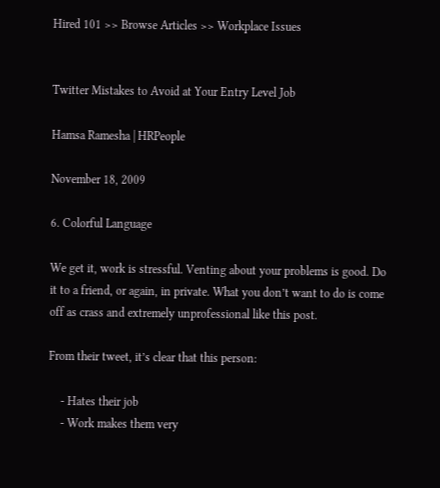Hired 101 >> Browse Articles >> Workplace Issues


Twitter Mistakes to Avoid at Your Entry Level Job

Hamsa Ramesha | HRPeople

November 18, 2009

6. Colorful Language

We get it, work is stressful. Venting about your problems is good. Do it to a friend, or again, in private. What you don’t want to do is come off as crass and extremely unprofessional like this post.

From their tweet, it’s clear that this person:

    - Hates their job
    - Work makes them very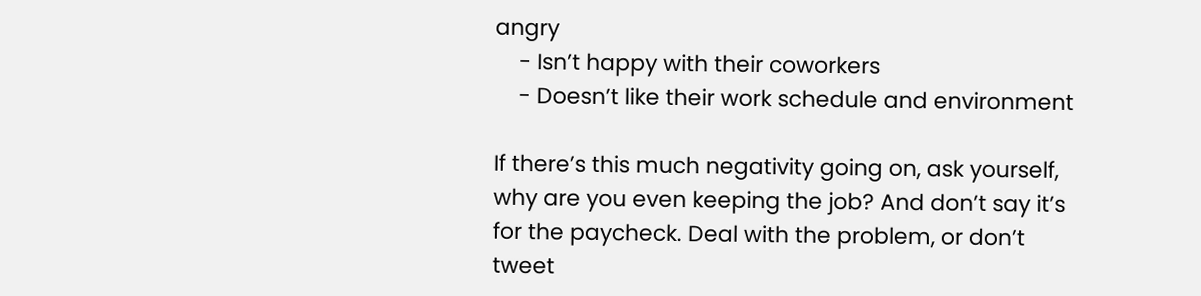angry
    - Isn’t happy with their coworkers
    - Doesn’t like their work schedule and environment

If there’s this much negativity going on, ask yourself, why are you even keeping the job? And don’t say it’s for the paycheck. Deal with the problem, or don’t tweet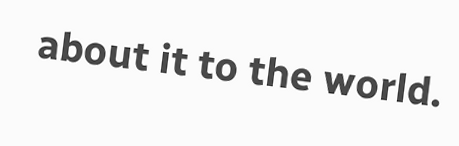about it to the world.